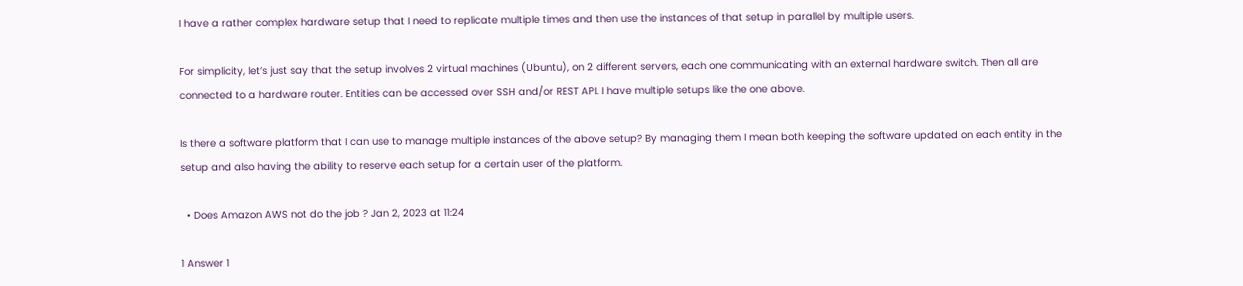I have a rather complex hardware setup that I need to replicate multiple times and then use the instances of that setup in parallel by multiple users.

For simplicity, let’s just say that the setup involves 2 virtual machines (Ubuntu), on 2 different servers, each one communicating with an external hardware switch. Then all are connected to a hardware router. Entities can be accessed over SSH and/or REST API. I have multiple setups like the one above.

Is there a software platform that I can use to manage multiple instances of the above setup? By managing them I mean both keeping the software updated on each entity in the setup and also having the ability to reserve each setup for a certain user of the platform.

  • Does Amazon AWS not do the job ? Jan 2, 2023 at 11:24

1 Answer 1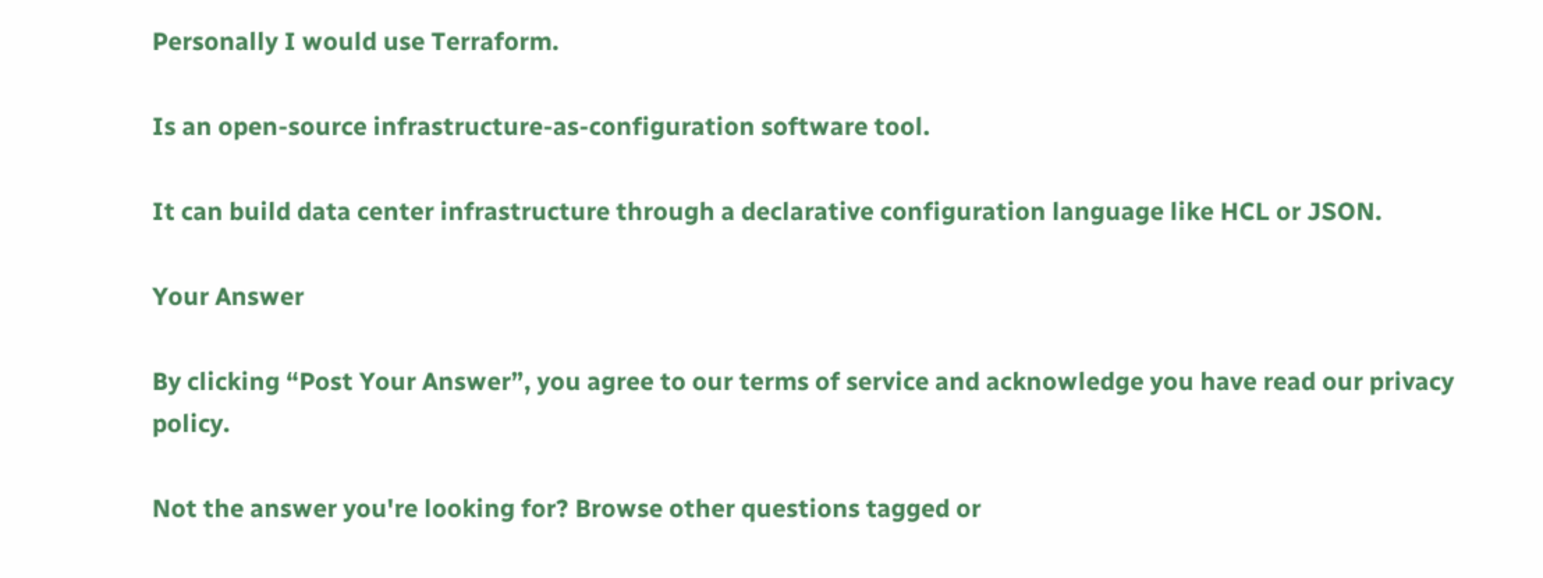Personally I would use Terraform.

Is an open-source infrastructure-as-configuration software tool.

It can build data center infrastructure through a declarative configuration language like HCL or JSON.

Your Answer

By clicking “Post Your Answer”, you agree to our terms of service and acknowledge you have read our privacy policy.

Not the answer you're looking for? Browse other questions tagged or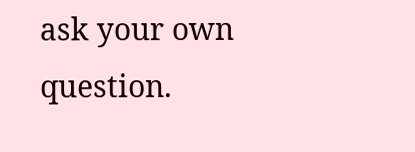ask your own question.